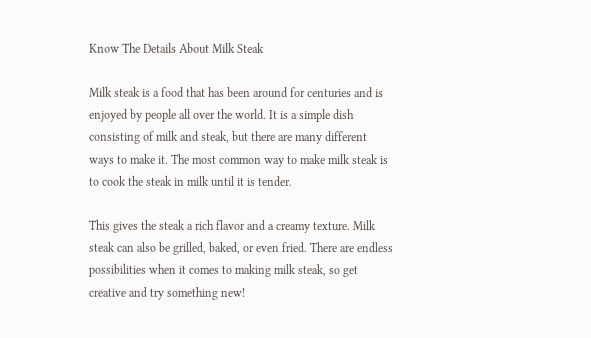Know The Details About Milk Steak

Milk steak is a food that has been around for centuries and is enjoyed by people all over the world. It is a simple dish consisting of milk and steak, but there are many different ways to make it. The most common way to make milk steak is to cook the steak in milk until it is tender.

This gives the steak a rich flavor and a creamy texture. Milk steak can also be grilled, baked, or even fried. There are endless possibilities when it comes to making milk steak, so get creative and try something new!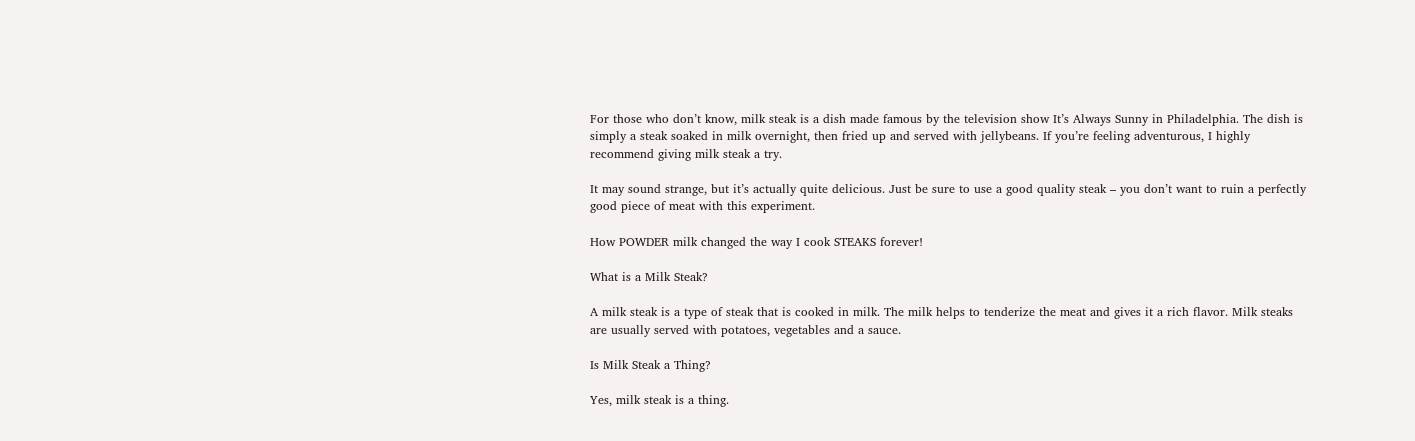For those who don’t know, milk steak is a dish made famous by the television show It’s Always Sunny in Philadelphia. The dish is simply a steak soaked in milk overnight, then fried up and served with jellybeans. If you’re feeling adventurous, I highly recommend giving milk steak a try.

It may sound strange, but it’s actually quite delicious. Just be sure to use a good quality steak – you don’t want to ruin a perfectly good piece of meat with this experiment.

How POWDER milk changed the way I cook STEAKS forever!

What is a Milk Steak?

A milk steak is a type of steak that is cooked in milk. The milk helps to tenderize the meat and gives it a rich flavor. Milk steaks are usually served with potatoes, vegetables and a sauce.

Is Milk Steak a Thing?

Yes, milk steak is a thing.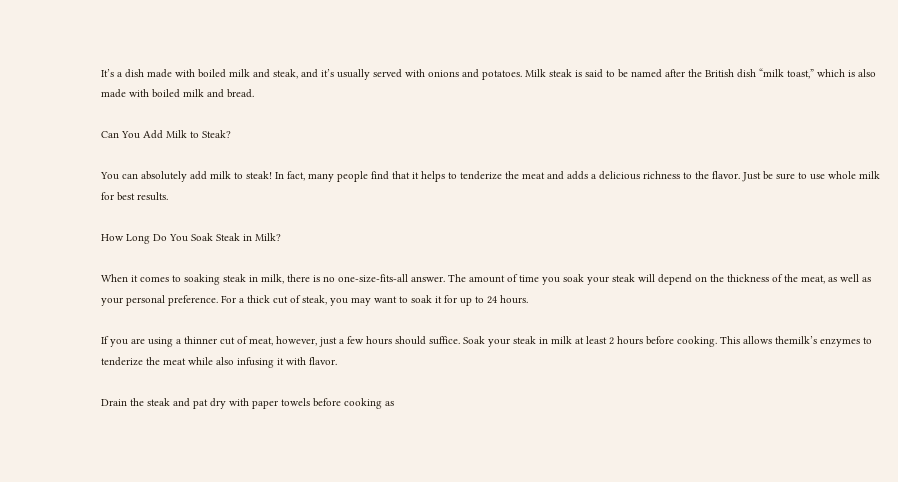It’s a dish made with boiled milk and steak, and it’s usually served with onions and potatoes. Milk steak is said to be named after the British dish “milk toast,” which is also made with boiled milk and bread.

Can You Add Milk to Steak?

You can absolutely add milk to steak! In fact, many people find that it helps to tenderize the meat and adds a delicious richness to the flavor. Just be sure to use whole milk for best results.

How Long Do You Soak Steak in Milk?

When it comes to soaking steak in milk, there is no one-size-fits-all answer. The amount of time you soak your steak will depend on the thickness of the meat, as well as your personal preference. For a thick cut of steak, you may want to soak it for up to 24 hours.

If you are using a thinner cut of meat, however, just a few hours should suffice. Soak your steak in milk at least 2 hours before cooking. This allows themilk’s enzymes to tenderize the meat while also infusing it with flavor.

Drain the steak and pat dry with paper towels before cooking as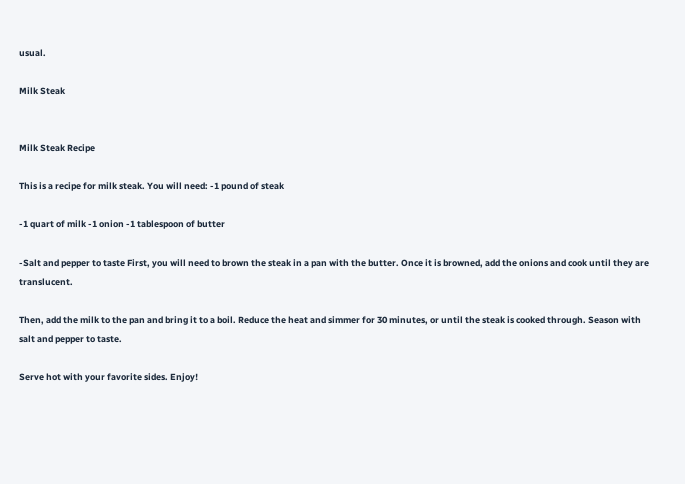usual.

Milk Steak


Milk Steak Recipe

This is a recipe for milk steak. You will need: -1 pound of steak

-1 quart of milk -1 onion -1 tablespoon of butter

-Salt and pepper to taste First, you will need to brown the steak in a pan with the butter. Once it is browned, add the onions and cook until they are translucent.

Then, add the milk to the pan and bring it to a boil. Reduce the heat and simmer for 30 minutes, or until the steak is cooked through. Season with salt and pepper to taste.

Serve hot with your favorite sides. Enjoy!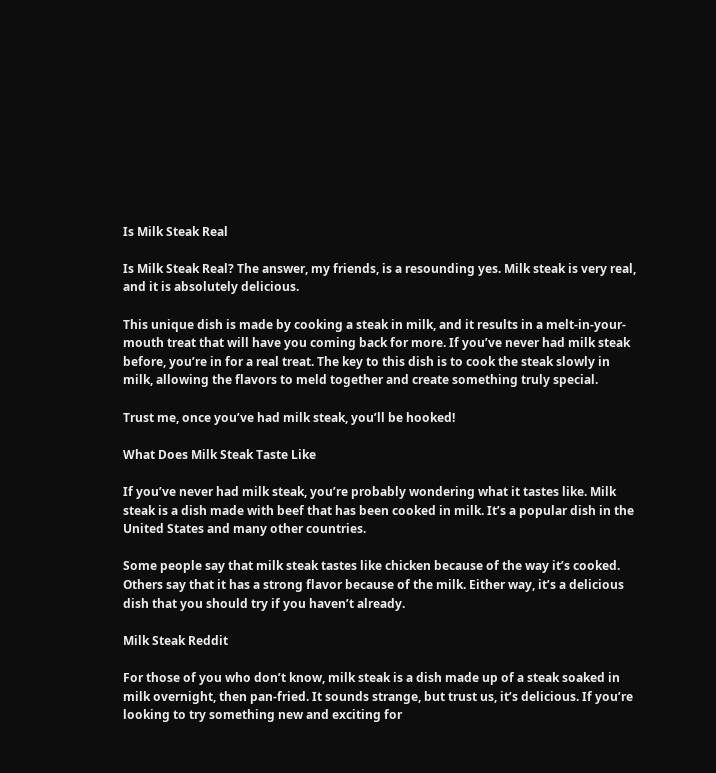Is Milk Steak Real

Is Milk Steak Real? The answer, my friends, is a resounding yes. Milk steak is very real, and it is absolutely delicious.

This unique dish is made by cooking a steak in milk, and it results in a melt-in-your-mouth treat that will have you coming back for more. If you’ve never had milk steak before, you’re in for a real treat. The key to this dish is to cook the steak slowly in milk, allowing the flavors to meld together and create something truly special.

Trust me, once you’ve had milk steak, you’ll be hooked!

What Does Milk Steak Taste Like

If you’ve never had milk steak, you’re probably wondering what it tastes like. Milk steak is a dish made with beef that has been cooked in milk. It’s a popular dish in the United States and many other countries.

Some people say that milk steak tastes like chicken because of the way it’s cooked. Others say that it has a strong flavor because of the milk. Either way, it’s a delicious dish that you should try if you haven’t already.

Milk Steak Reddit

For those of you who don’t know, milk steak is a dish made up of a steak soaked in milk overnight, then pan-fried. It sounds strange, but trust us, it’s delicious. If you’re looking to try something new and exciting for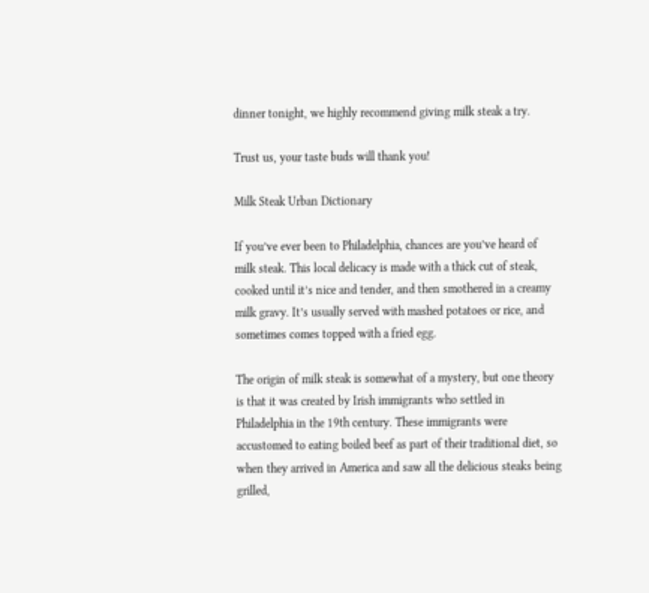dinner tonight, we highly recommend giving milk steak a try.

Trust us, your taste buds will thank you!

Milk Steak Urban Dictionary

If you’ve ever been to Philadelphia, chances are you’ve heard of milk steak. This local delicacy is made with a thick cut of steak, cooked until it’s nice and tender, and then smothered in a creamy milk gravy. It’s usually served with mashed potatoes or rice, and sometimes comes topped with a fried egg.

The origin of milk steak is somewhat of a mystery, but one theory is that it was created by Irish immigrants who settled in Philadelphia in the 19th century. These immigrants were accustomed to eating boiled beef as part of their traditional diet, so when they arrived in America and saw all the delicious steaks being grilled,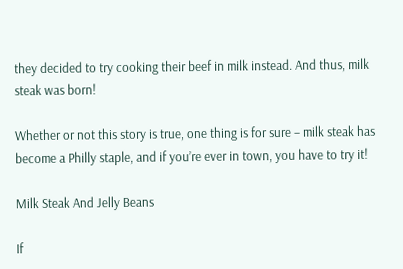they decided to try cooking their beef in milk instead. And thus, milk steak was born!

Whether or not this story is true, one thing is for sure – milk steak has become a Philly staple, and if you’re ever in town, you have to try it!

Milk Steak And Jelly Beans

If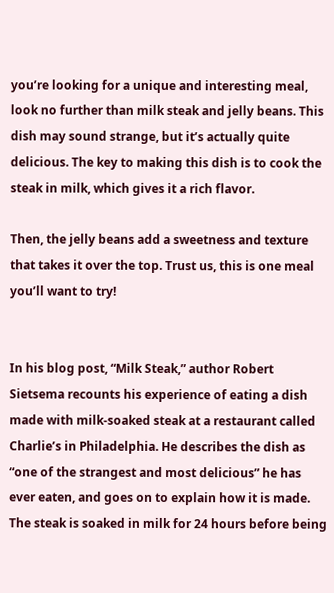you’re looking for a unique and interesting meal, look no further than milk steak and jelly beans. This dish may sound strange, but it’s actually quite delicious. The key to making this dish is to cook the steak in milk, which gives it a rich flavor.

Then, the jelly beans add a sweetness and texture that takes it over the top. Trust us, this is one meal you’ll want to try!


In his blog post, “Milk Steak,” author Robert Sietsema recounts his experience of eating a dish made with milk-soaked steak at a restaurant called Charlie’s in Philadelphia. He describes the dish as “one of the strangest and most delicious” he has ever eaten, and goes on to explain how it is made. The steak is soaked in milk for 24 hours before being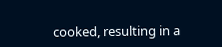cooked, resulting in a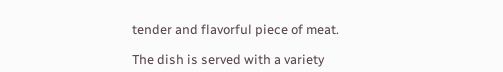tender and flavorful piece of meat.

The dish is served with a variety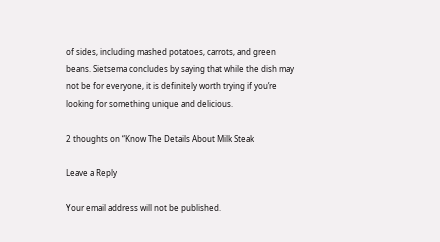of sides, including mashed potatoes, carrots, and green beans. Sietsema concludes by saying that while the dish may not be for everyone, it is definitely worth trying if you’re looking for something unique and delicious.

2 thoughts on “Know The Details About Milk Steak

Leave a Reply

Your email address will not be published.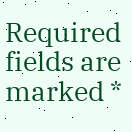Required fields are marked *